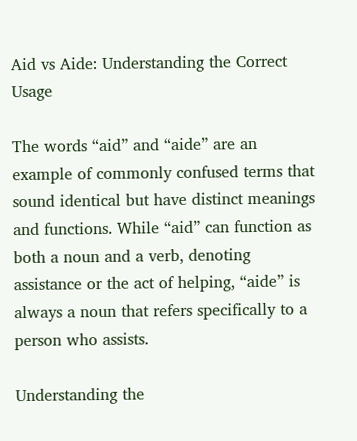Aid vs Aide: Understanding the Correct Usage

The words “aid” and “aide” are an example of commonly confused terms that sound identical but have distinct meanings and functions. While “aid” can function as both a noun and a verb, denoting assistance or the act of helping, “aide” is always a noun that refers specifically to a person who assists.

Understanding the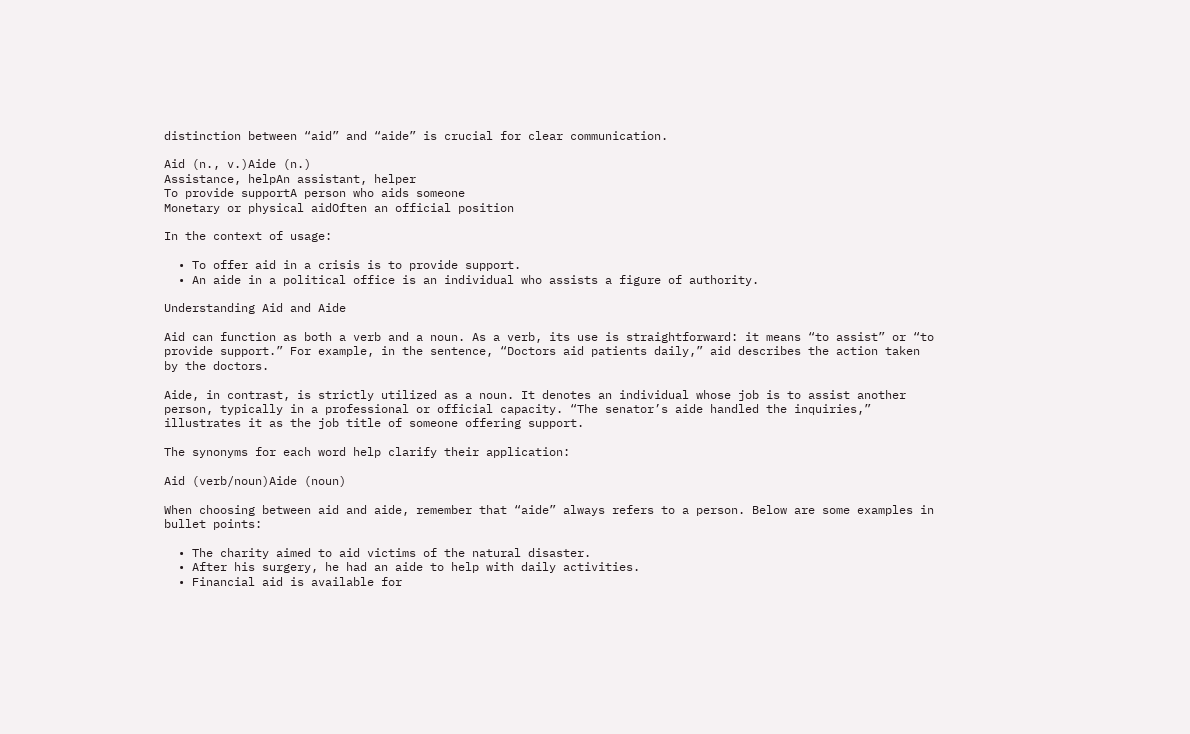distinction between “aid” and “aide” is crucial for clear communication.

Aid (n., v.)Aide (n.)
Assistance, helpAn assistant, helper
To provide supportA person who aids someone
Monetary or physical aidOften an official position

In the context of usage:

  • To offer aid in a crisis is to provide support.
  • An aide in a political office is an individual who assists a figure of authority.

Understanding Aid and Aide

Aid can function as both a verb and a noun. As a verb, its use is straightforward: it means “to assist” or “to provide support.” For example, in the sentence, “Doctors aid patients daily,” aid describes the action taken by the doctors.

Aide, in contrast, is strictly utilized as a noun. It denotes an individual whose job is to assist another person, typically in a professional or official capacity. “The senator’s aide handled the inquiries,” illustrates it as the job title of someone offering support.

The synonyms for each word help clarify their application:

Aid (verb/noun)Aide (noun)

When choosing between aid and aide, remember that “aide” always refers to a person. Below are some examples in bullet points:

  • The charity aimed to aid victims of the natural disaster.
  • After his surgery, he had an aide to help with daily activities.
  • Financial aid is available for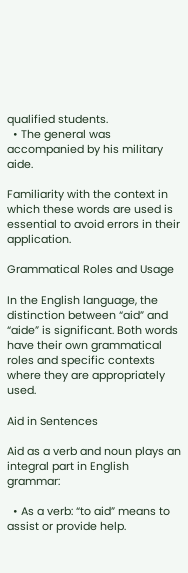qualified students.
  • The general was accompanied by his military aide.

Familiarity with the context in which these words are used is essential to avoid errors in their application.

Grammatical Roles and Usage

In the English language, the distinction between “aid” and “aide” is significant. Both words have their own grammatical roles and specific contexts where they are appropriately used.

Aid in Sentences

Aid as a verb and noun plays an integral part in English grammar:

  • As a verb: “to aid” means to assist or provide help.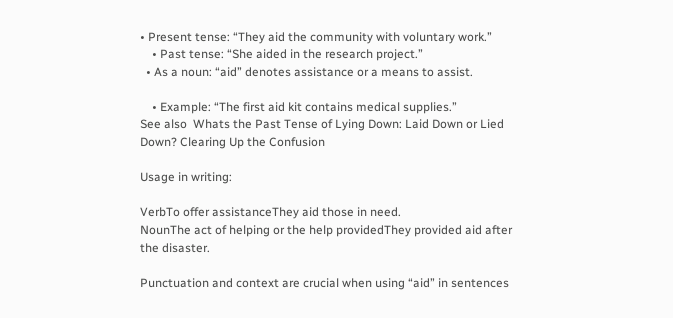• Present tense: “They aid the community with voluntary work.”
    • Past tense: “She aided in the research project.”
  • As a noun: “aid” denotes assistance or a means to assist.

    • Example: “The first aid kit contains medical supplies.”
See also  Whats the Past Tense of Lying Down: Laid Down or Lied Down? Clearing Up the Confusion

Usage in writing:

VerbTo offer assistanceThey aid those in need.
NounThe act of helping or the help providedThey provided aid after the disaster.

Punctuation and context are crucial when using “aid” in sentences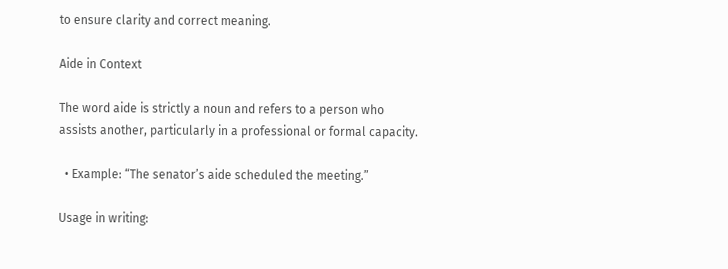to ensure clarity and correct meaning.

Aide in Context

The word aide is strictly a noun and refers to a person who assists another, particularly in a professional or formal capacity.

  • Example: “The senator’s aide scheduled the meeting.”

Usage in writing: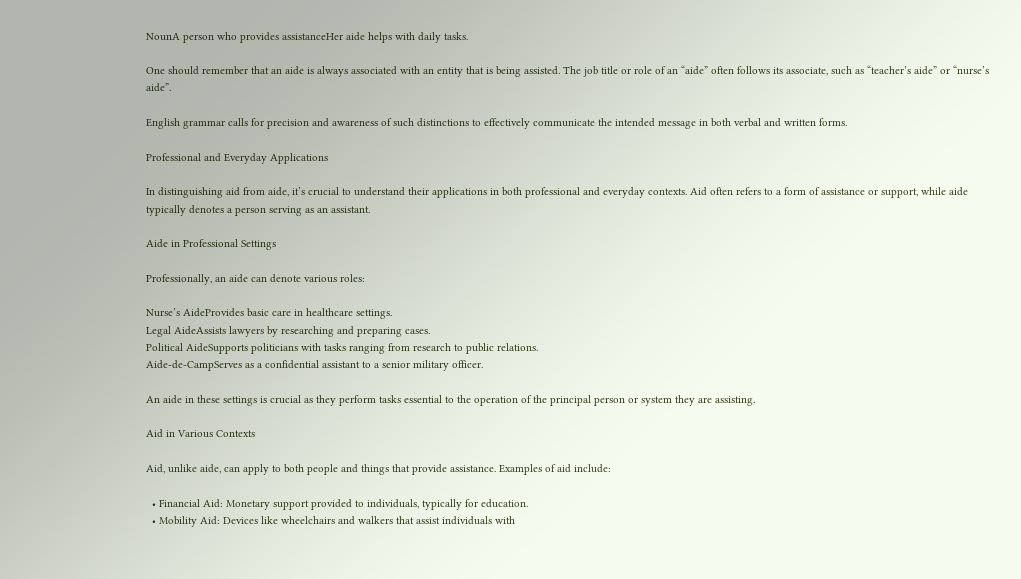NounA person who provides assistanceHer aide helps with daily tasks.

One should remember that an aide is always associated with an entity that is being assisted. The job title or role of an “aide” often follows its associate, such as “teacher’s aide” or “nurse’s aide”.

English grammar calls for precision and awareness of such distinctions to effectively communicate the intended message in both verbal and written forms.

Professional and Everyday Applications

In distinguishing aid from aide, it’s crucial to understand their applications in both professional and everyday contexts. Aid often refers to a form of assistance or support, while aide typically denotes a person serving as an assistant.

Aide in Professional Settings

Professionally, an aide can denote various roles:

Nurse’s AideProvides basic care in healthcare settings.
Legal AideAssists lawyers by researching and preparing cases.
Political AideSupports politicians with tasks ranging from research to public relations.
Aide-de-CampServes as a confidential assistant to a senior military officer.

An aide in these settings is crucial as they perform tasks essential to the operation of the principal person or system they are assisting.

Aid in Various Contexts

Aid, unlike aide, can apply to both people and things that provide assistance. Examples of aid include:

  • Financial Aid: Monetary support provided to individuals, typically for education.
  • Mobility Aid: Devices like wheelchairs and walkers that assist individuals with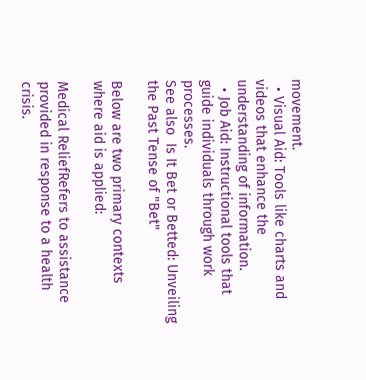movement.
  • Visual Aid: Tools like charts and videos that enhance the understanding of information.
  • Job Aid: Instructional tools that guide individuals through work processes.
See also  Is It Bet or Betted: Unveiling the Past Tense of "Bet"

Below are two primary contexts where aid is applied:

Medical ReliefRefers to assistance provided in response to a health crisis.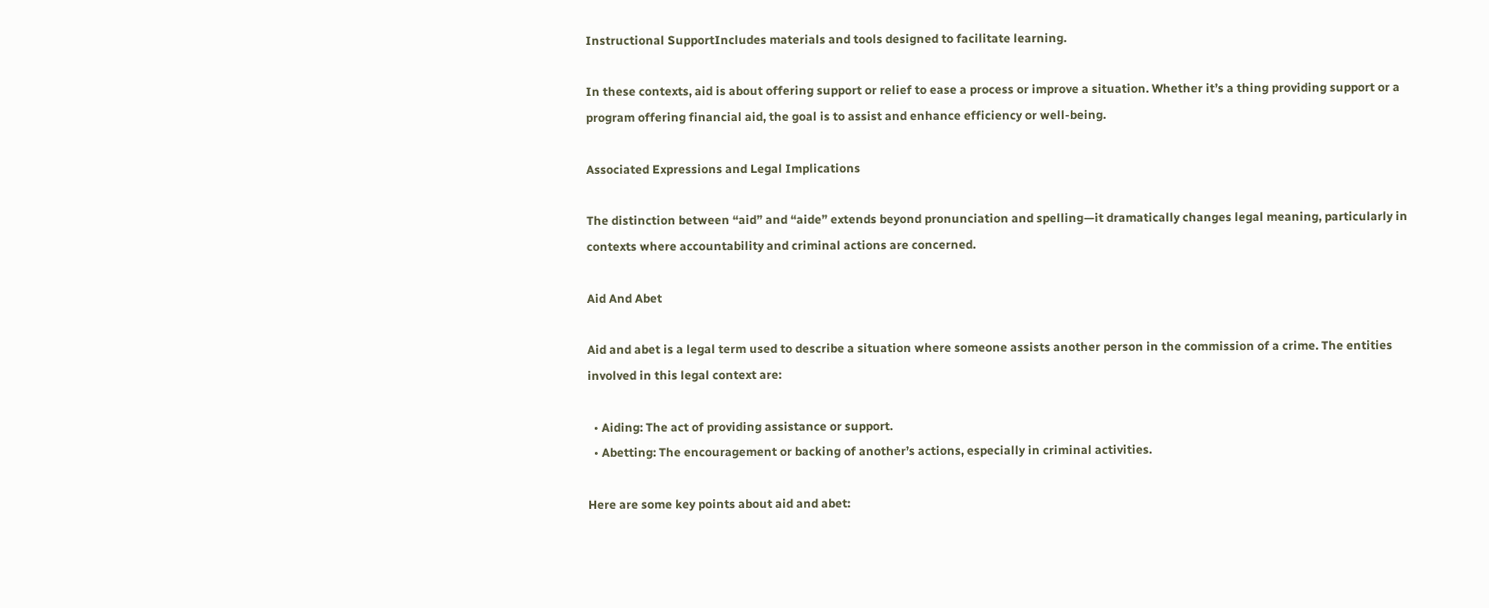Instructional SupportIncludes materials and tools designed to facilitate learning.

In these contexts, aid is about offering support or relief to ease a process or improve a situation. Whether it’s a thing providing support or a program offering financial aid, the goal is to assist and enhance efficiency or well-being.

Associated Expressions and Legal Implications

The distinction between “aid” and “aide” extends beyond pronunciation and spelling—it dramatically changes legal meaning, particularly in contexts where accountability and criminal actions are concerned.

Aid And Abet

Aid and abet is a legal term used to describe a situation where someone assists another person in the commission of a crime. The entities involved in this legal context are:

  • Aiding: The act of providing assistance or support.
  • Abetting: The encouragement or backing of another’s actions, especially in criminal activities.

Here are some key points about aid and abet: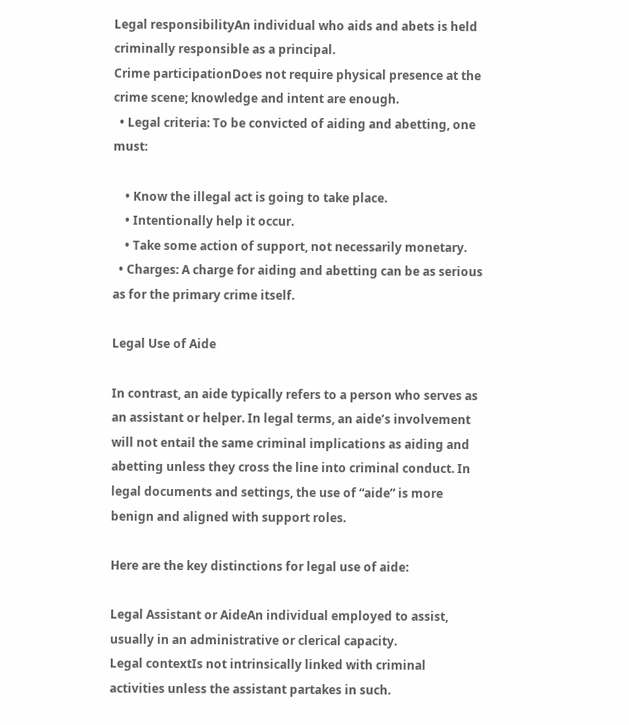Legal responsibilityAn individual who aids and abets is held criminally responsible as a principal.
Crime participationDoes not require physical presence at the crime scene; knowledge and intent are enough.
  • Legal criteria: To be convicted of aiding and abetting, one must:

    • Know the illegal act is going to take place.
    • Intentionally help it occur.
    • Take some action of support, not necessarily monetary.
  • Charges: A charge for aiding and abetting can be as serious as for the primary crime itself.

Legal Use of Aide

In contrast, an aide typically refers to a person who serves as an assistant or helper. In legal terms, an aide’s involvement will not entail the same criminal implications as aiding and abetting unless they cross the line into criminal conduct. In legal documents and settings, the use of “aide” is more benign and aligned with support roles.

Here are the key distinctions for legal use of aide:

Legal Assistant or AideAn individual employed to assist, usually in an administrative or clerical capacity.
Legal contextIs not intrinsically linked with criminal activities unless the assistant partakes in such.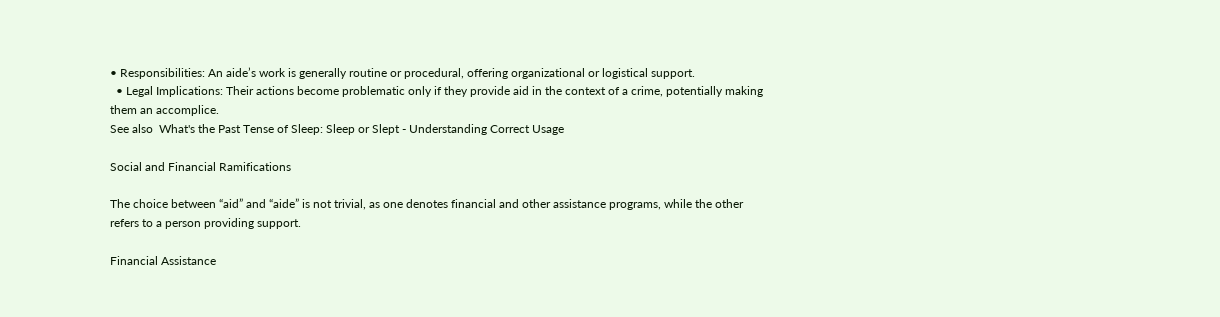• Responsibilities: An aide’s work is generally routine or procedural, offering organizational or logistical support.
  • Legal Implications: Their actions become problematic only if they provide aid in the context of a crime, potentially making them an accomplice.
See also  What's the Past Tense of Sleep: Sleep or Slept - Understanding Correct Usage

Social and Financial Ramifications

The choice between “aid” and “aide” is not trivial, as one denotes financial and other assistance programs, while the other refers to a person providing support.

Financial Assistance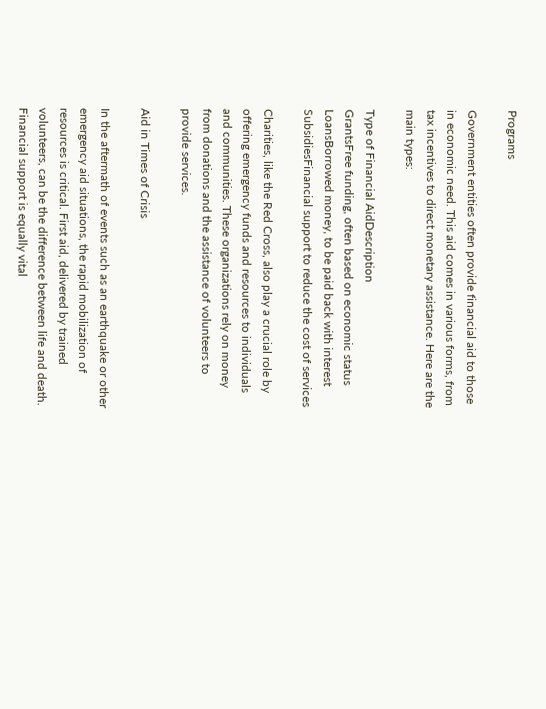Programs

Government entities often provide financial aid to those in economic need. This aid comes in various forms, from tax incentives to direct monetary assistance. Here are the main types:

Type of Financial AidDescription
GrantsFree funding, often based on economic status
LoansBorrowed money, to be paid back with interest
SubsidiesFinancial support to reduce the cost of services

Charities, like the Red Cross, also play a crucial role by offering emergency funds and resources to individuals and communities. These organizations rely on money from donations and the assistance of volunteers to provide services.

Aid in Times of Crisis

In the aftermath of events such as an earthquake or other emergency aid situations, the rapid mobilization of resources is critical. First aid, delivered by trained volunteers, can be the difference between life and death. Financial support is equally vital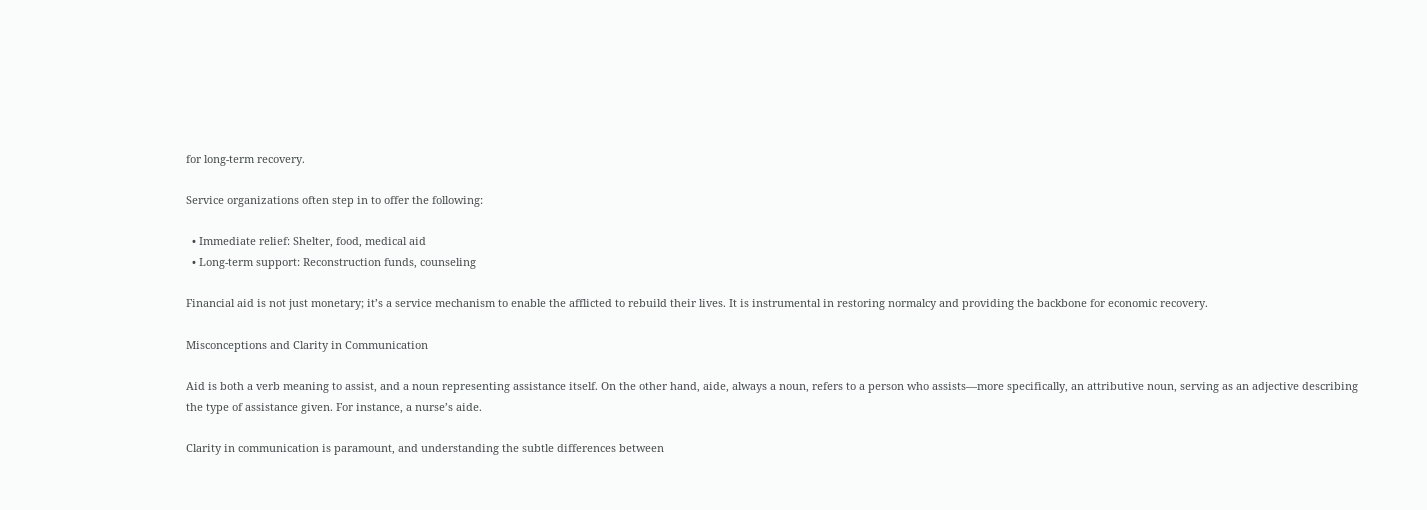for long-term recovery.

Service organizations often step in to offer the following:

  • Immediate relief: Shelter, food, medical aid
  • Long-term support: Reconstruction funds, counseling

Financial aid is not just monetary; it’s a service mechanism to enable the afflicted to rebuild their lives. It is instrumental in restoring normalcy and providing the backbone for economic recovery.

Misconceptions and Clarity in Communication

Aid is both a verb meaning to assist, and a noun representing assistance itself. On the other hand, aide, always a noun, refers to a person who assists—more specifically, an attributive noun, serving as an adjective describing the type of assistance given. For instance, a nurse’s aide.

Clarity in communication is paramount, and understanding the subtle differences between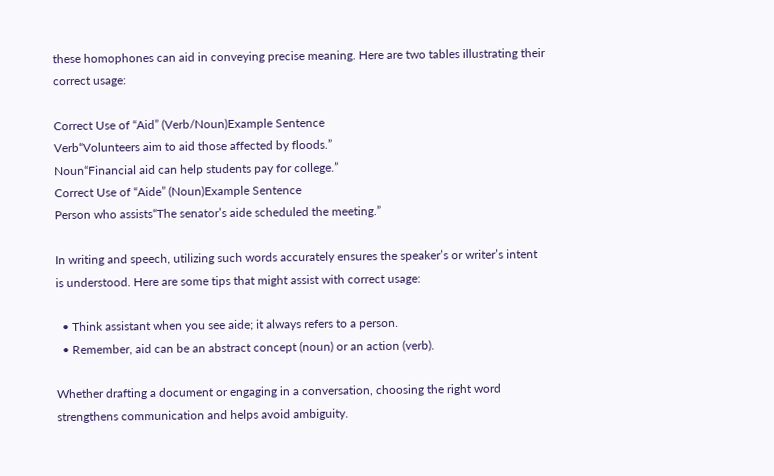these homophones can aid in conveying precise meaning. Here are two tables illustrating their correct usage:

Correct Use of “Aid” (Verb/Noun)Example Sentence
Verb“Volunteers aim to aid those affected by floods.”
Noun“Financial aid can help students pay for college.”
Correct Use of “Aide” (Noun)Example Sentence
Person who assists“The senator’s aide scheduled the meeting.”

In writing and speech, utilizing such words accurately ensures the speaker’s or writer’s intent is understood. Here are some tips that might assist with correct usage:

  • Think assistant when you see aide; it always refers to a person.
  • Remember, aid can be an abstract concept (noun) or an action (verb).

Whether drafting a document or engaging in a conversation, choosing the right word strengthens communication and helps avoid ambiguity.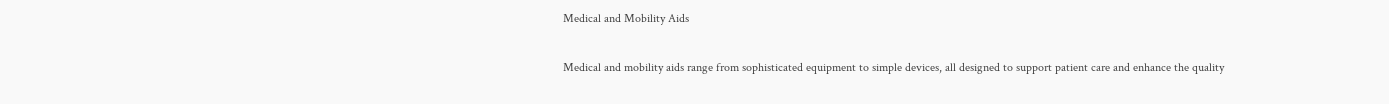Medical and Mobility Aids

Medical and mobility aids range from sophisticated equipment to simple devices, all designed to support patient care and enhance the quality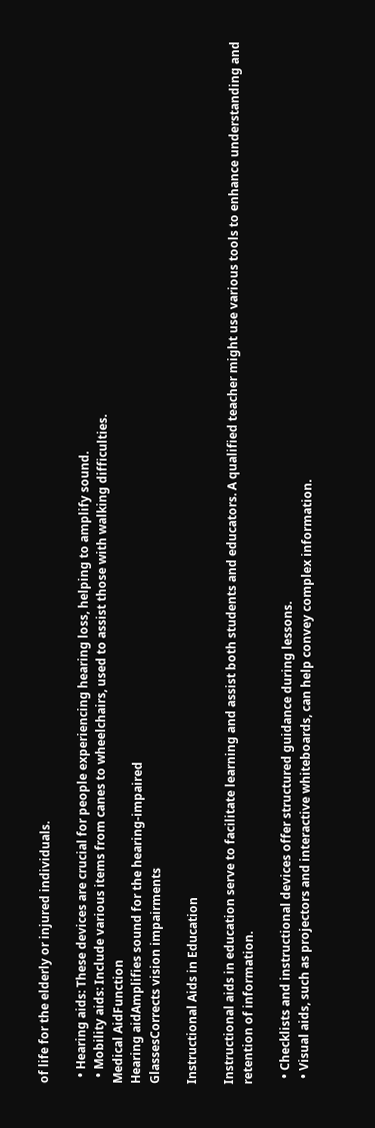of life for the elderly or injured individuals.

  • Hearing aids: These devices are crucial for people experiencing hearing loss, helping to amplify sound.
  • Mobility aids: Include various items from canes to wheelchairs, used to assist those with walking difficulties.
Medical AidFunction
Hearing aidAmplifies sound for the hearing-impaired
GlassesCorrects vision impairments

Instructional Aids in Education

Instructional aids in education serve to facilitate learning and assist both students and educators. A qualified teacher might use various tools to enhance understanding and retention of information.

  • Checklists and instructional devices offer structured guidance during lessons.
  • Visual aids, such as projectors and interactive whiteboards, can help convey complex information.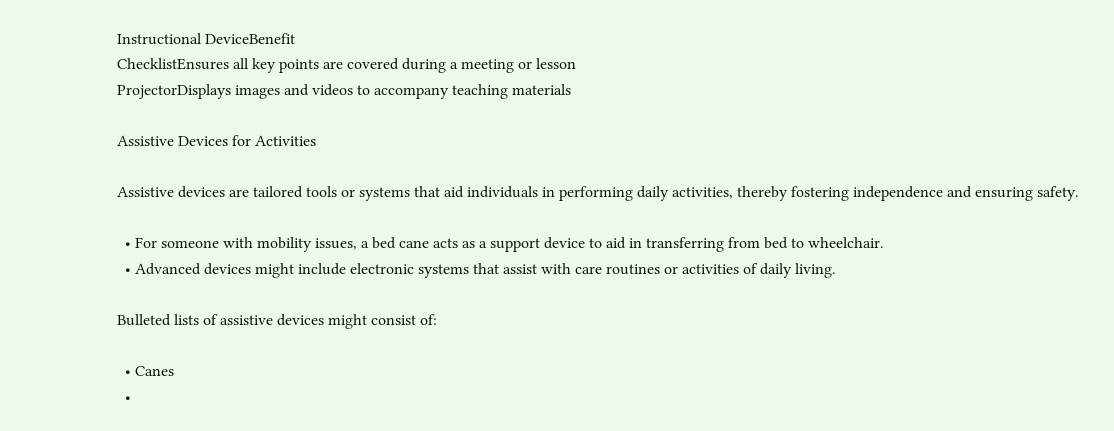Instructional DeviceBenefit
ChecklistEnsures all key points are covered during a meeting or lesson
ProjectorDisplays images and videos to accompany teaching materials

Assistive Devices for Activities

Assistive devices are tailored tools or systems that aid individuals in performing daily activities, thereby fostering independence and ensuring safety.

  • For someone with mobility issues, a bed cane acts as a support device to aid in transferring from bed to wheelchair.
  • Advanced devices might include electronic systems that assist with care routines or activities of daily living.

Bulleted lists of assistive devices might consist of:

  • Canes
  •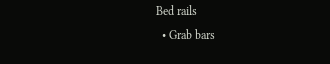Bed rails
  • Grab bars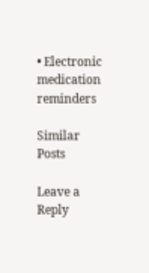• Electronic medication reminders

Similar Posts

Leave a Reply